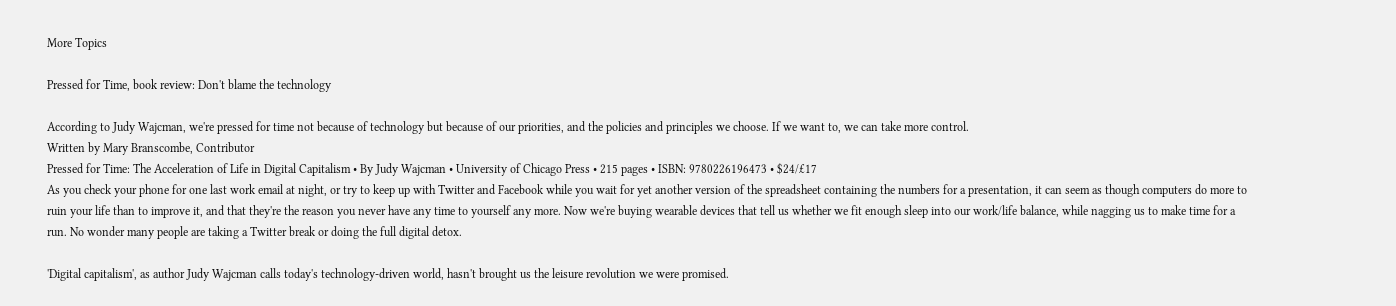More Topics

Pressed for Time, book review: Don't blame the technology

According to Judy Wajcman, we're pressed for time not because of technology but because of our priorities, and the policies and principles we choose. If we want to, we can take more control.
Written by Mary Branscombe, Contributor
Pressed for Time: The Acceleration of Life in Digital Capitalism • By Judy Wajcman • University of Chicago Press • 215 pages • ISBN: 9780226196473 • $24/£17
As you check your phone for one last work email at night, or try to keep up with Twitter and Facebook while you wait for yet another version of the spreadsheet containing the numbers for a presentation, it can seem as though computers do more to ruin your life than to improve it, and that they're the reason you never have any time to yourself any more. Now we're buying wearable devices that tell us whether we fit enough sleep into our work/life balance, while nagging us to make time for a run. No wonder many people are taking a Twitter break or doing the full digital detox.

'Digital capitalism', as author Judy Wajcman calls today's technology-driven world, hasn't brought us the leisure revolution we were promised.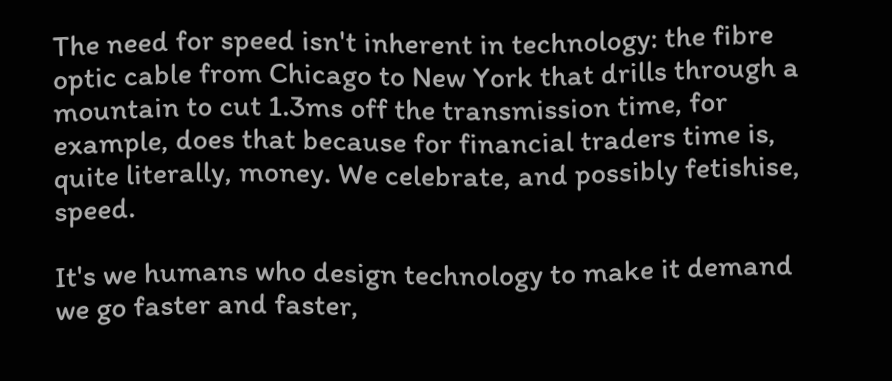The need for speed isn't inherent in technology: the fibre optic cable from Chicago to New York that drills through a mountain to cut 1.3ms off the transmission time, for example, does that because for financial traders time is, quite literally, money. We celebrate, and possibly fetishise, speed.

It's we humans who design technology to make it demand we go faster and faster,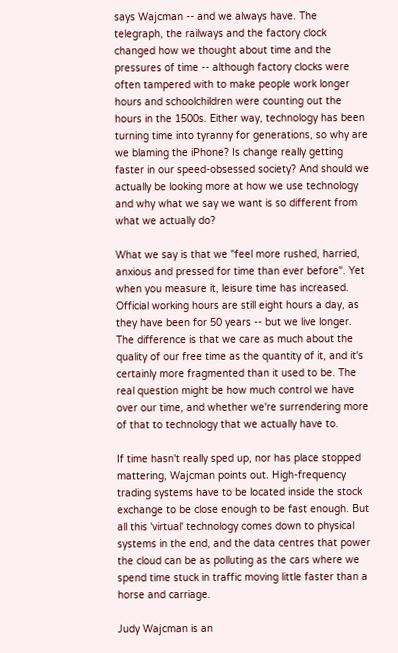says Wajcman -- and we always have. The telegraph, the railways and the factory clock changed how we thought about time and the pressures of time -- although factory clocks were often tampered with to make people work longer hours and schoolchildren were counting out the hours in the 1500s. Either way, technology has been turning time into tyranny for generations, so why are we blaming the iPhone? Is change really getting faster in our speed-obsessed society? And should we actually be looking more at how we use technology and why what we say we want is so different from what we actually do?

What we say is that we "feel more rushed, harried, anxious and pressed for time than ever before". Yet when you measure it, leisure time has increased. Official working hours are still eight hours a day, as they have been for 50 years -- but we live longer. The difference is that we care as much about the quality of our free time as the quantity of it, and it's certainly more fragmented than it used to be. The real question might be how much control we have over our time, and whether we're surrendering more of that to technology that we actually have to.

If time hasn't really sped up, nor has place stopped mattering, Wajcman points out. High-frequency trading systems have to be located inside the stock exchange to be close enough to be fast enough. But all this 'virtual' technology comes down to physical systems in the end, and the data centres that power the cloud can be as polluting as the cars where we spend time stuck in traffic moving little faster than a horse and carriage.

Judy Wajcman is an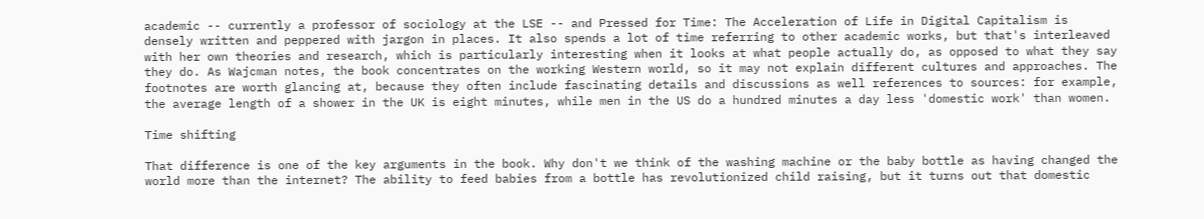academic -- currently a professor of sociology at the LSE -- and Pressed for Time: The Acceleration of Life in Digital Capitalism is densely written and peppered with jargon in places. It also spends a lot of time referring to other academic works, but that's interleaved with her own theories and research, which is particularly interesting when it looks at what people actually do, as opposed to what they say they do. As Wajcman notes, the book concentrates on the working Western world, so it may not explain different cultures and approaches. The footnotes are worth glancing at, because they often include fascinating details and discussions as well references to sources: for example, the average length of a shower in the UK is eight minutes, while men in the US do a hundred minutes a day less 'domestic work' than women.

Time shifting

That difference is one of the key arguments in the book. Why don't we think of the washing machine or the baby bottle as having changed the world more than the internet? The ability to feed babies from a bottle has revolutionized child raising, but it turns out that domestic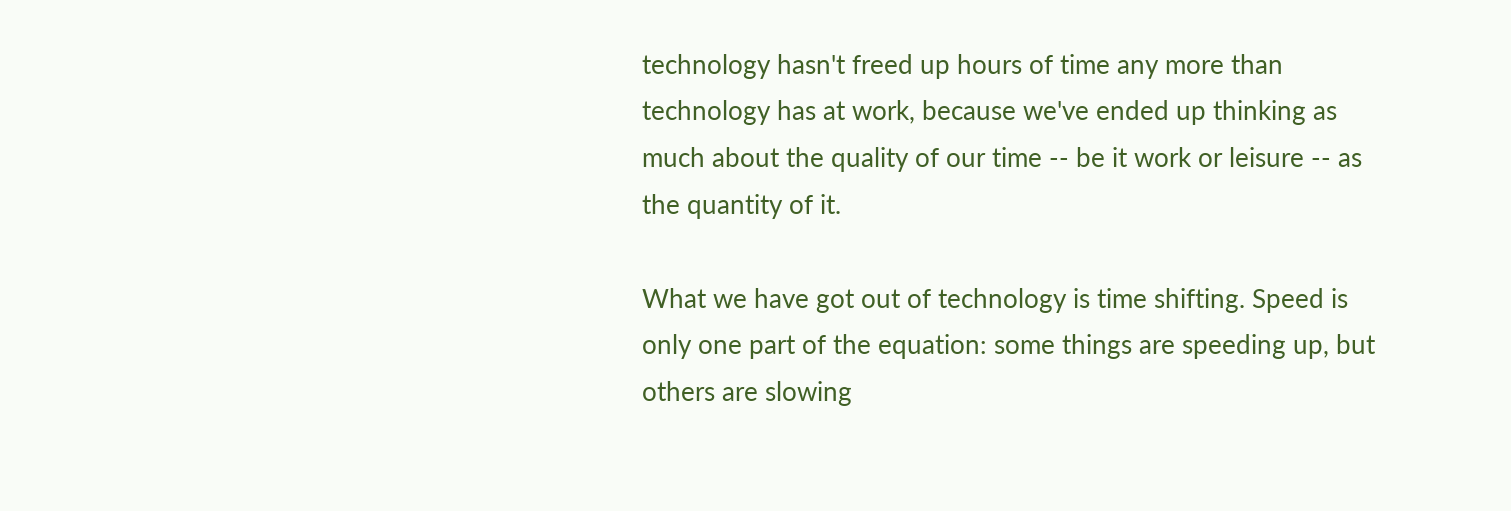technology hasn't freed up hours of time any more than technology has at work, because we've ended up thinking as much about the quality of our time -- be it work or leisure -- as the quantity of it.

What we have got out of technology is time shifting. Speed is only one part of the equation: some things are speeding up, but others are slowing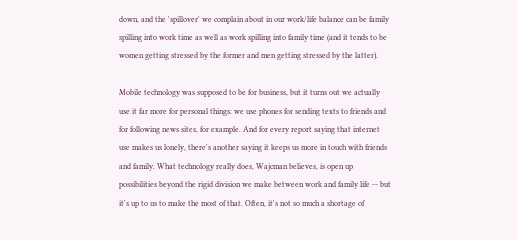down, and the 'spillover' we complain about in our work/life balance can be family spilling into work time as well as work spilling into family time (and it tends to be women getting stressed by the former and men getting stressed by the latter).

Mobile technology was supposed to be for business, but it turns out we actually use it far more for personal things: we use phones for sending texts to friends and for following news sites, for example. And for every report saying that internet use makes us lonely, there's another saying it keeps us more in touch with friends and family. What technology really does, Wajcman believes, is open up possibilities beyond the rigid division we make between work and family life -- but it's up to us to make the most of that. Often, it's not so much a shortage of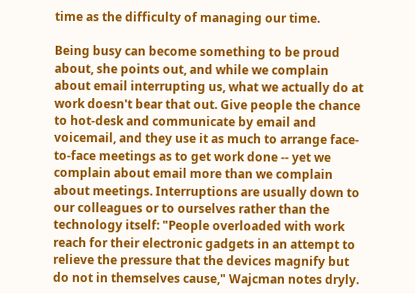time as the difficulty of managing our time.

Being busy can become something to be proud about, she points out, and while we complain about email interrupting us, what we actually do at work doesn't bear that out. Give people the chance to hot-desk and communicate by email and voicemail, and they use it as much to arrange face-to-face meetings as to get work done -- yet we complain about email more than we complain about meetings. Interruptions are usually down to our colleagues or to ourselves rather than the technology itself: "People overloaded with work reach for their electronic gadgets in an attempt to relieve the pressure that the devices magnify but do not in themselves cause," Wajcman notes dryly.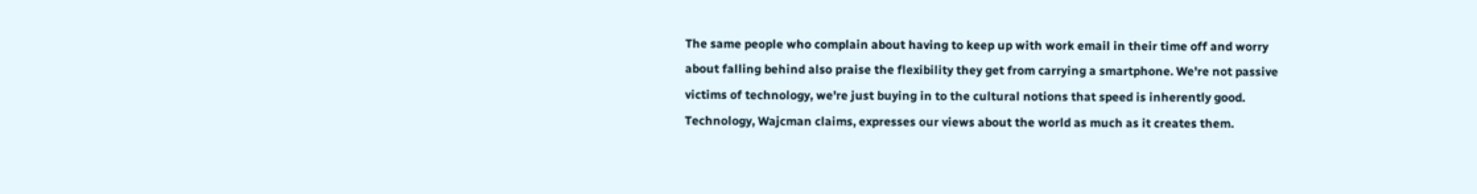The same people who complain about having to keep up with work email in their time off and worry about falling behind also praise the flexibility they get from carrying a smartphone. We're not passive victims of technology, we're just buying in to the cultural notions that speed is inherently good. Technology, Wajcman claims, expresses our views about the world as much as it creates them.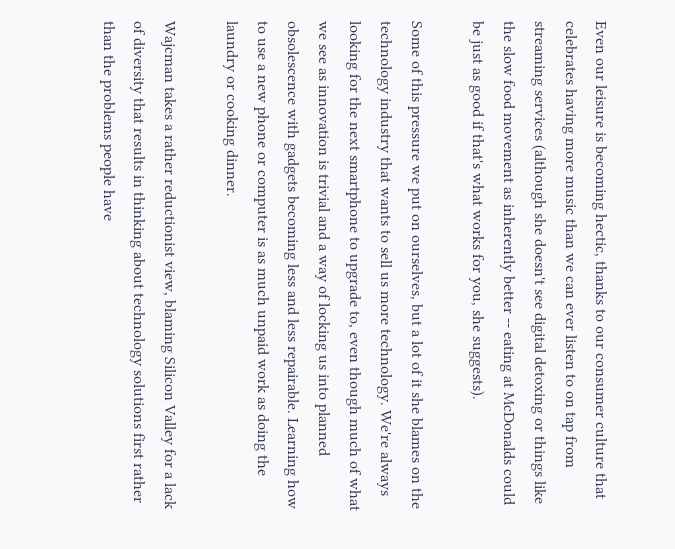Even our leisure is becoming hectic, thanks to our consumer culture that celebrates having more music than we can ever listen to on tap from streaming services (although she doesn't see digital detoxing or things like the slow food movement as inherently better -- eating at McDonalds could be just as good if that's what works for you, she suggests).

Some of this pressure we put on ourselves, but a lot of it she blames on the technology industry that wants to sell us more technology. We're always looking for the next smartphone to upgrade to, even though much of what we see as innovation is trivial and a way of locking us into planned obsolescence with gadgets becoming less and less repairable. Learning how to use a new phone or computer is as much unpaid work as doing the laundry or cooking dinner.

Wajcman takes a rather reductionist view, blaming Silicon Valley for a lack of diversity that results in thinking about technology solutions first rather than the problems people have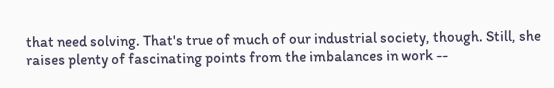that need solving. That's true of much of our industrial society, though. Still, she raises plenty of fascinating points from the imbalances in work --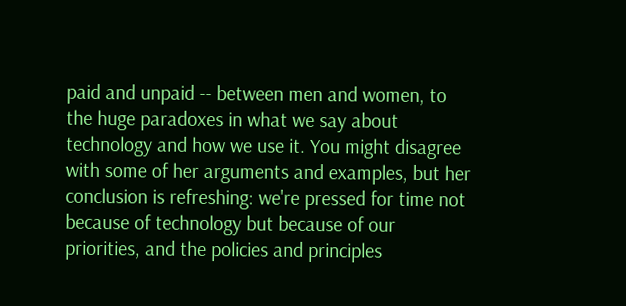paid and unpaid -- between men and women, to the huge paradoxes in what we say about technology and how we use it. You might disagree with some of her arguments and examples, but her conclusion is refreshing: we're pressed for time not because of technology but because of our priorities, and the policies and principles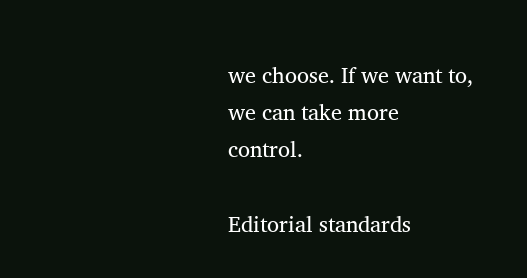we choose. If we want to, we can take more control.

Editorial standards